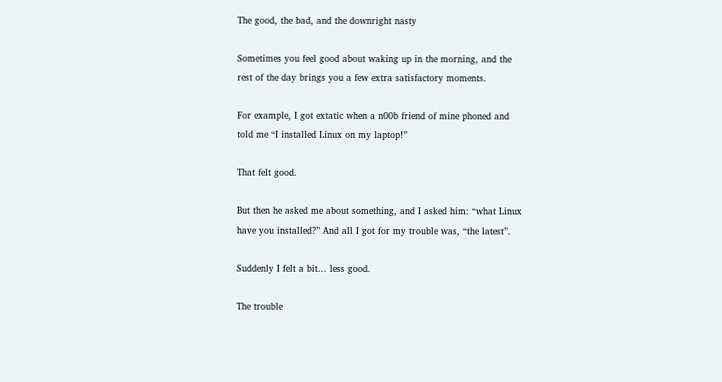The good, the bad, and the downright nasty

Sometimes you feel good about waking up in the morning, and the rest of the day brings you a few extra satisfactory moments.

For example, I got extatic when a n00b friend of mine phoned and told me “I installed Linux on my laptop!”

That felt good.

But then he asked me about something, and I asked him: “what Linux have you installed?” And all I got for my trouble was, “the latest”.

Suddenly I felt a bit... less good.

The trouble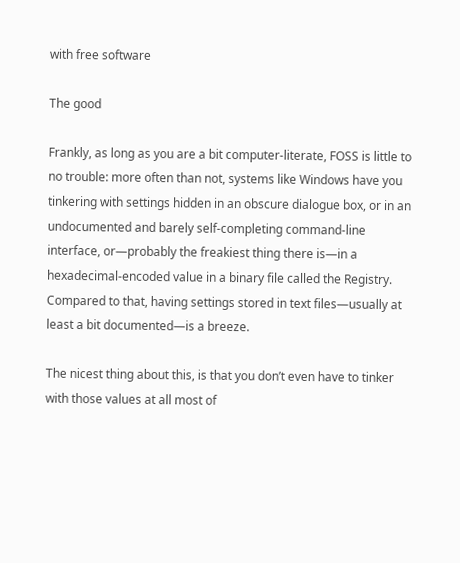with free software

The good

Frankly, as long as you are a bit computer-literate, FOSS is little to no trouble: more often than not, systems like Windows have you tinkering with settings hidden in an obscure dialogue box, or in an undocumented and barely self-completing command-line interface, or—probably the freakiest thing there is—in a hexadecimal-encoded value in a binary file called the Registry. Compared to that, having settings stored in text files—usually at least a bit documented—is a breeze.

The nicest thing about this, is that you don’t even have to tinker with those values at all most of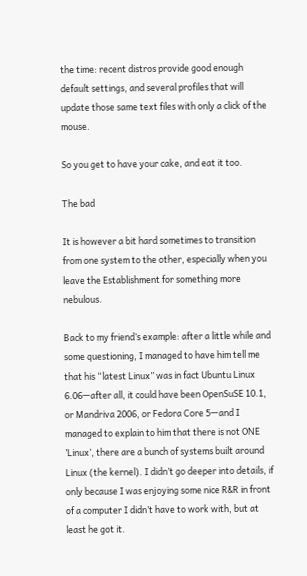the time: recent distros provide good enough default settings, and several profiles that will update those same text files with only a click of the mouse.

So you get to have your cake, and eat it too.

The bad

It is however a bit hard sometimes to transition from one system to the other, especially when you leave the Establishment for something more nebulous.

Back to my friend’s example: after a little while and some questioning, I managed to have him tell me that his “latest Linux” was in fact Ubuntu Linux 6.06—after all, it could have been OpenSuSE 10.1, or Mandriva 2006, or Fedora Core 5—and I managed to explain to him that there is not ONE ’Linux’, there are a bunch of systems built around Linux (the kernel). I didn’t go deeper into details, if only because I was enjoying some nice R&R in front of a computer I didn’t have to work with, but at least he got it.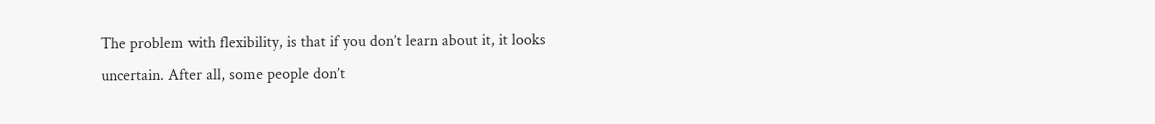The problem with flexibility, is that if you don’t learn about it, it looks uncertain. After all, some people don’t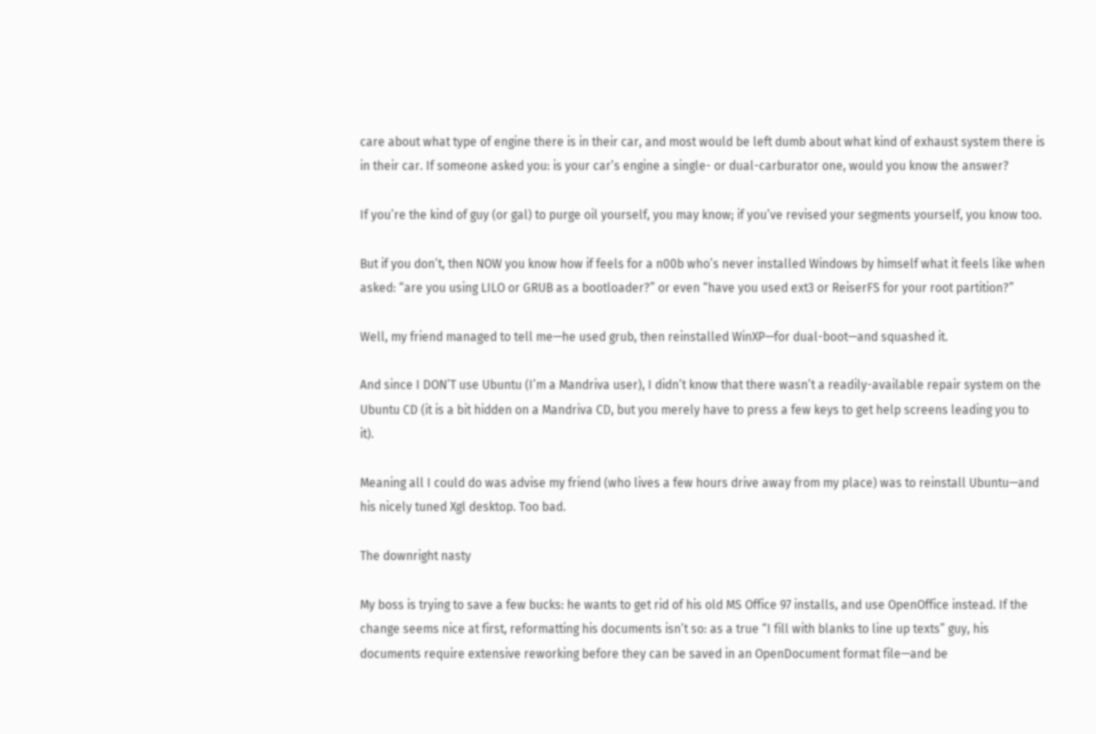care about what type of engine there is in their car, and most would be left dumb about what kind of exhaust system there is in their car. If someone asked you: is your car’s engine a single- or dual-carburator one, would you know the answer?

If you’re the kind of guy (or gal) to purge oil yourself, you may know; if you’ve revised your segments yourself, you know too.

But if you don’t, then NOW you know how if feels for a n00b who’s never installed Windows by himself what it feels like when asked: “are you using LILO or GRUB as a bootloader?” or even “have you used ext3 or ReiserFS for your root partition?”

Well, my friend managed to tell me—he used grub, then reinstalled WinXP—for dual-boot—and squashed it.

And since I DON’T use Ubuntu (I’m a Mandriva user), I didn’t know that there wasn’t a readily-available repair system on the Ubuntu CD (it is a bit hidden on a Mandriva CD, but you merely have to press a few keys to get help screens leading you to it).

Meaning all I could do was advise my friend (who lives a few hours drive away from my place) was to reinstall Ubuntu—and his nicely tuned Xgl desktop. Too bad.

The downright nasty

My boss is trying to save a few bucks: he wants to get rid of his old MS Office 97 installs, and use OpenOffice instead. If the change seems nice at first, reformatting his documents isn’t so: as a true “I fill with blanks to line up texts” guy, his documents require extensive reworking before they can be saved in an OpenDocument format file—and be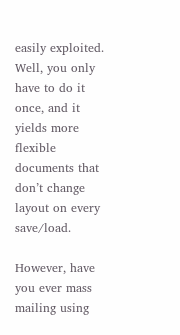easily exploited. Well, you only have to do it once, and it yields more flexible documents that don’t change layout on every save/load.

However, have you ever mass mailing using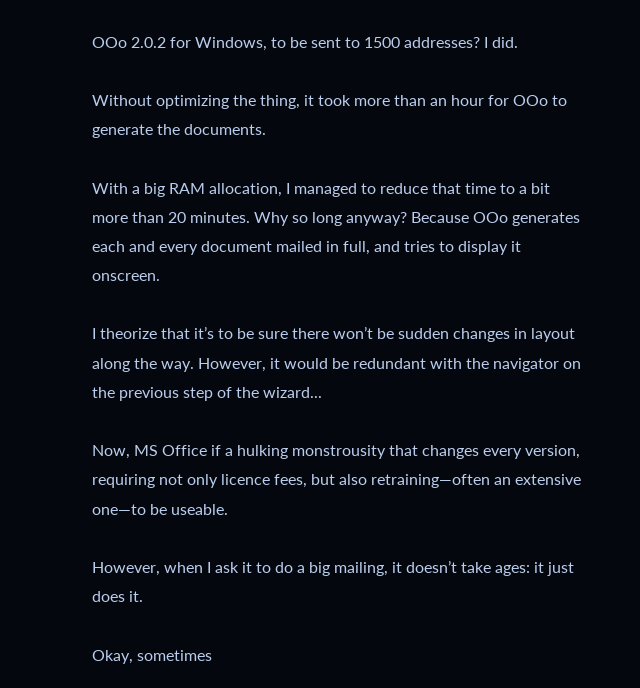OOo 2.0.2 for Windows, to be sent to 1500 addresses? I did.

Without optimizing the thing, it took more than an hour for OOo to generate the documents.

With a big RAM allocation, I managed to reduce that time to a bit more than 20 minutes. Why so long anyway? Because OOo generates each and every document mailed in full, and tries to display it onscreen.

I theorize that it’s to be sure there won’t be sudden changes in layout along the way. However, it would be redundant with the navigator on the previous step of the wizard...

Now, MS Office if a hulking monstrousity that changes every version, requiring not only licence fees, but also retraining—often an extensive one—to be useable.

However, when I ask it to do a big mailing, it doesn’t take ages: it just does it.

Okay, sometimes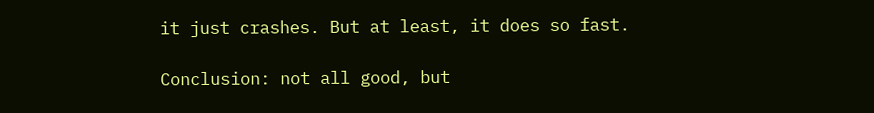it just crashes. But at least, it does so fast.

Conclusion: not all good, but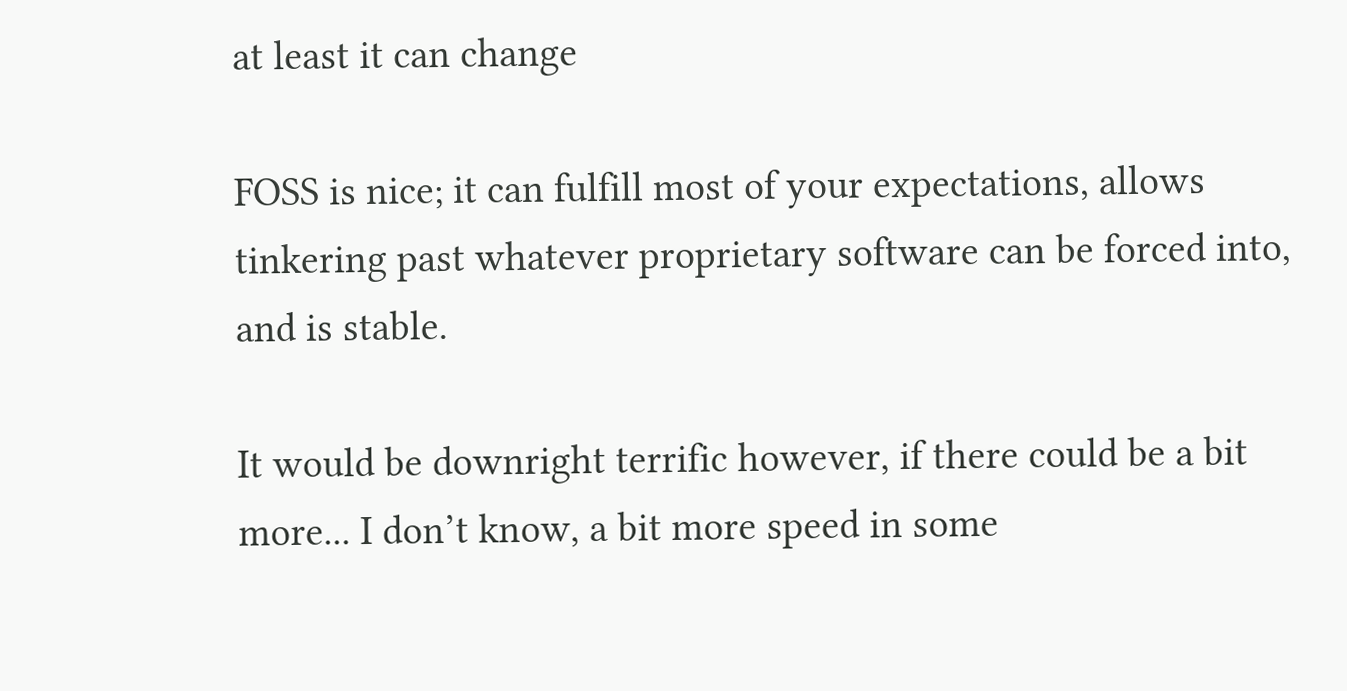at least it can change

FOSS is nice; it can fulfill most of your expectations, allows tinkering past whatever proprietary software can be forced into, and is stable.

It would be downright terrific however, if there could be a bit more... I don’t know, a bit more speed in some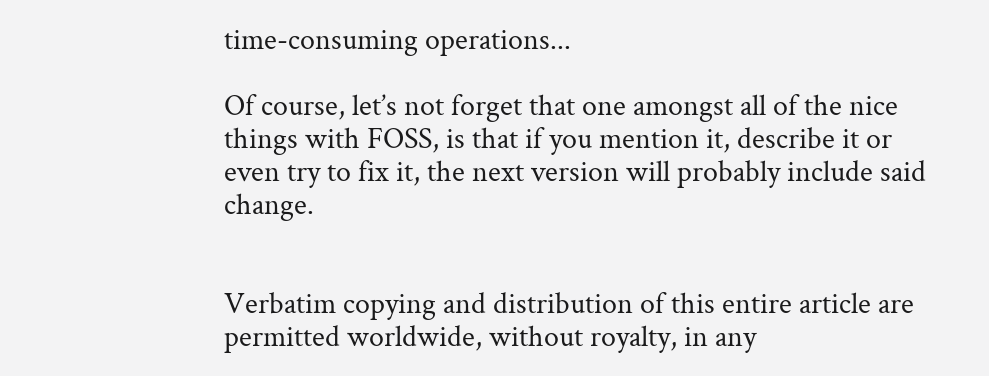time-consuming operations...

Of course, let’s not forget that one amongst all of the nice things with FOSS, is that if you mention it, describe it or even try to fix it, the next version will probably include said change.


Verbatim copying and distribution of this entire article are permitted worldwide, without royalty, in any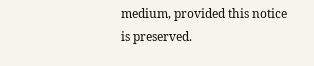medium, provided this notice is preserved.